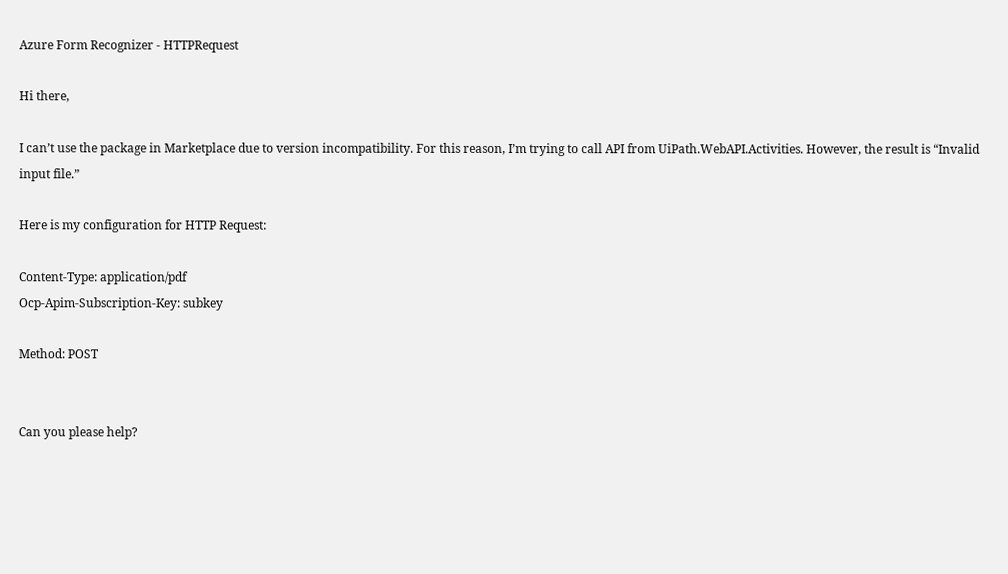Azure Form Recognizer - HTTPRequest

Hi there,

I can’t use the package in Marketplace due to version incompatibility. For this reason, I’m trying to call API from UiPath.WebAPI.Activities. However, the result is “Invalid input file.”

Here is my configuration for HTTP Request:

Content-Type: application/pdf
Ocp-Apim-Subscription-Key: subkey

Method: POST


Can you please help?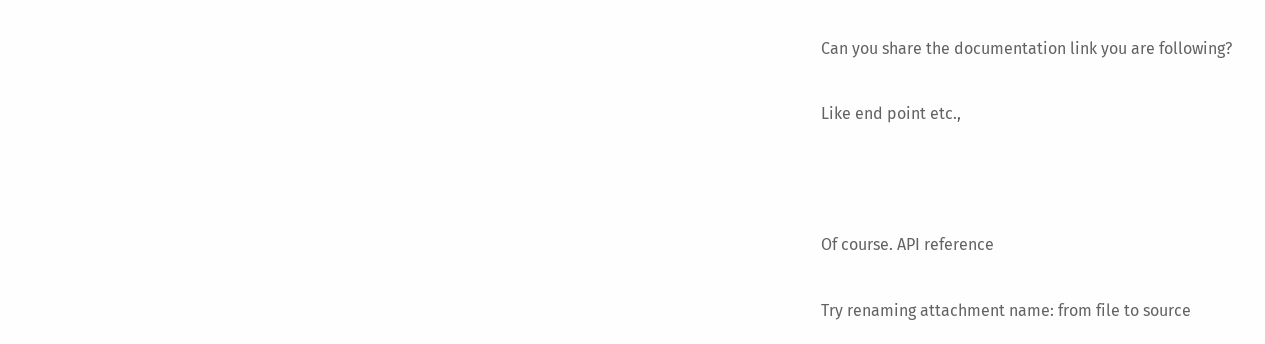Can you share the documentation link you are following?

Like end point etc.,



Of course. API reference

Try renaming attachment name: from file to source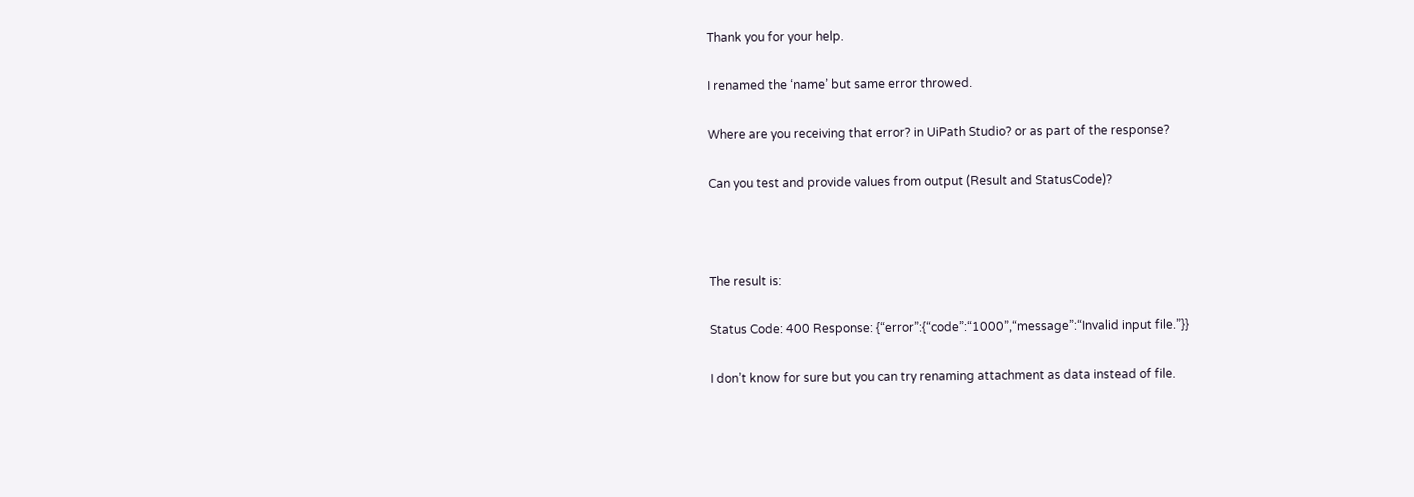Thank you for your help.

I renamed the ‘name’ but same error throwed.

Where are you receiving that error? in UiPath Studio? or as part of the response?

Can you test and provide values from output (Result and StatusCode)?



The result is:

Status Code: 400 Response: {“error”:{“code”:“1000”,“message”:“Invalid input file.”}}

I don’t know for sure but you can try renaming attachment as data instead of file.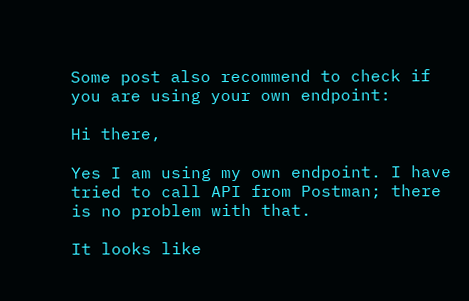Some post also recommend to check if you are using your own endpoint:

Hi there,

Yes I am using my own endpoint. I have tried to call API from Postman; there is no problem with that.

It looks like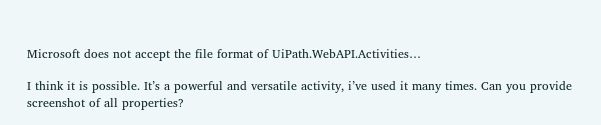Microsoft does not accept the file format of UiPath.WebAPI.Activities…

I think it is possible. It’s a powerful and versatile activity, i’ve used it many times. Can you provide screenshot of all properties?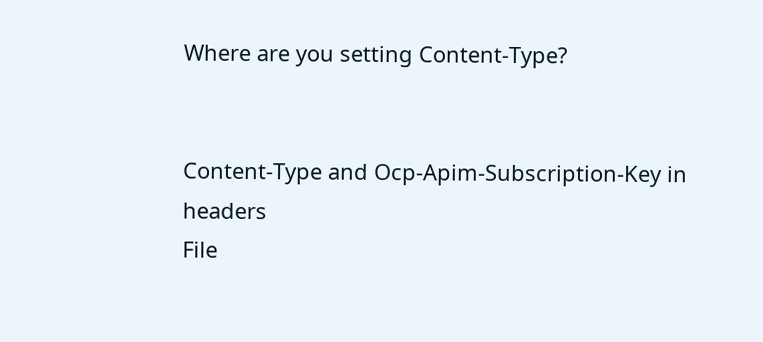Where are you setting Content-Type?


Content-Type and Ocp-Apim-Subscription-Key in headers
File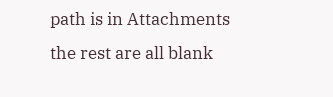path is in Attachments
the rest are all blank